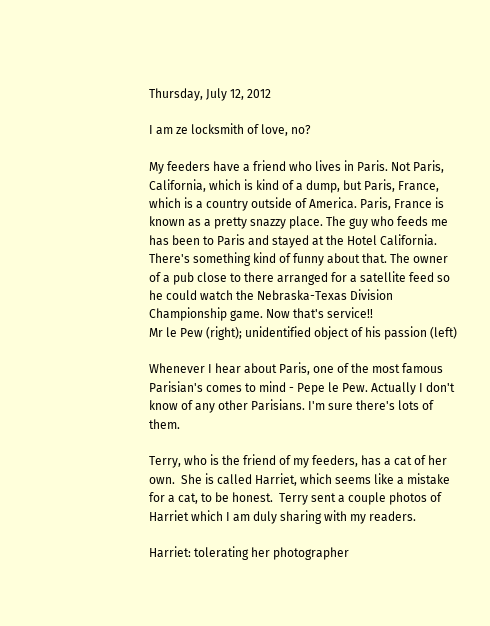Thursday, July 12, 2012

I am ze locksmith of love, no?

My feeders have a friend who lives in Paris. Not Paris, California, which is kind of a dump, but Paris, France, which is a country outside of America. Paris, France is known as a pretty snazzy place. The guy who feeds me has been to Paris and stayed at the Hotel California. There's something kind of funny about that. The owner of a pub close to there arranged for a satellite feed so he could watch the Nebraska-Texas Division Championship game. Now that's service!!
Mr le Pew (right); unidentified object of his passion (left)

Whenever I hear about Paris, one of the most famous Parisian's comes to mind - Pepe le Pew. Actually I don't know of any other Parisians. I'm sure there's lots of them.

Terry, who is the friend of my feeders, has a cat of her own.  She is called Harriet, which seems like a mistake for a cat, to be honest.  Terry sent a couple photos of Harriet which I am duly sharing with my readers.

Harriet: tolerating her photographer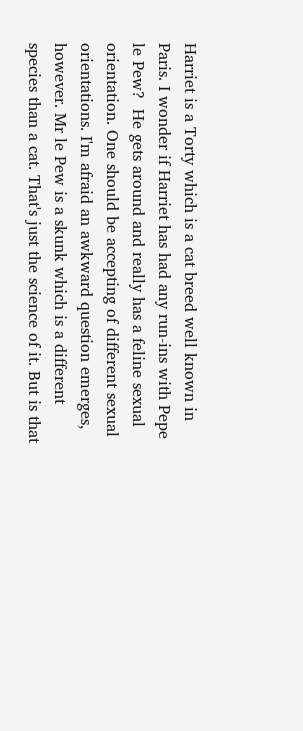Harriet is a Torty which is a cat breed well known in Paris. I wonder if Harriet has had any run-ins with Pepe le Pew?  He gets around and really has a feline sexual orientation. One should be accepting of different sexual orientations. I'm afraid an awkward question emerges, however. Mr le Pew is a skunk which is a different species than a cat. That's just the science of it. But is that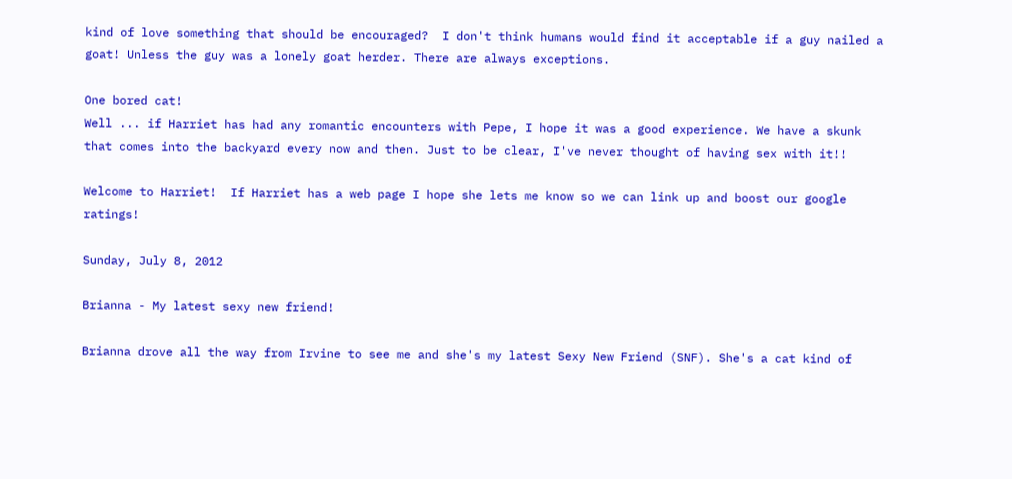kind of love something that should be encouraged?  I don't think humans would find it acceptable if a guy nailed a goat! Unless the guy was a lonely goat herder. There are always exceptions.

One bored cat!
Well ... if Harriet has had any romantic encounters with Pepe, I hope it was a good experience. We have a skunk that comes into the backyard every now and then. Just to be clear, I've never thought of having sex with it!!

Welcome to Harriet!  If Harriet has a web page I hope she lets me know so we can link up and boost our google ratings!

Sunday, July 8, 2012

Brianna - My latest sexy new friend!

Brianna drove all the way from Irvine to see me and she's my latest Sexy New Friend (SNF). She's a cat kind of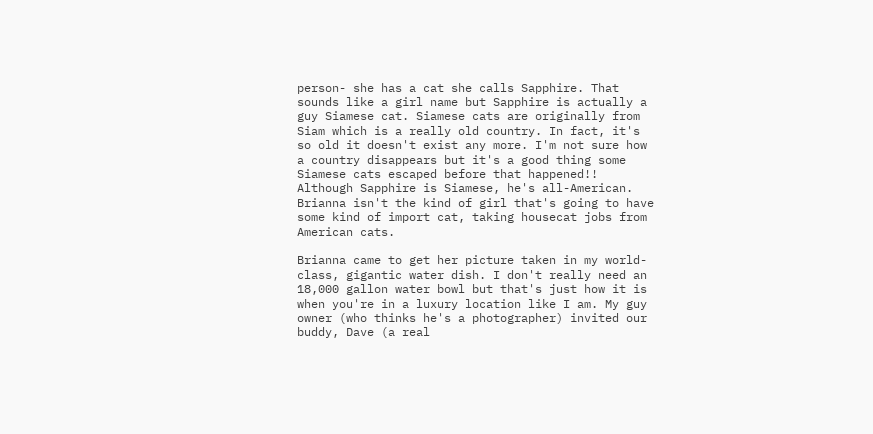person- she has a cat she calls Sapphire. That sounds like a girl name but Sapphire is actually a guy Siamese cat. Siamese cats are originally from Siam which is a really old country. In fact, it's so old it doesn't exist any more. I'm not sure how a country disappears but it's a good thing some Siamese cats escaped before that happened!! Although Sapphire is Siamese, he's all-American. Brianna isn't the kind of girl that's going to have some kind of import cat, taking housecat jobs from American cats.

Brianna came to get her picture taken in my world-class, gigantic water dish. I don't really need an 18,000 gallon water bowl but that's just how it is when you're in a luxury location like I am. My guy owner (who thinks he's a photographer) invited our buddy, Dave (a real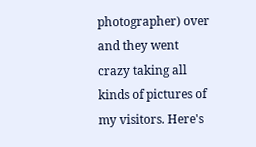photographer) over and they went crazy taking all kinds of pictures of my visitors. Here's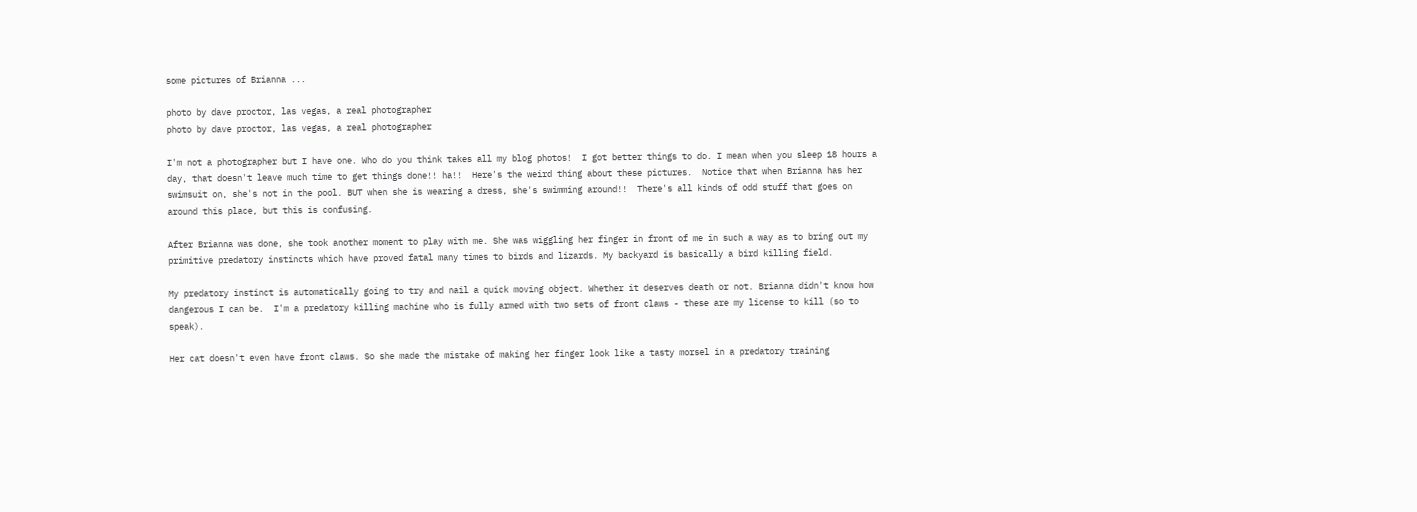some pictures of Brianna ...

photo by dave proctor, las vegas, a real photographer
photo by dave proctor, las vegas, a real photographer

I'm not a photographer but I have one. Who do you think takes all my blog photos!  I got better things to do. I mean when you sleep 18 hours a day, that doesn't leave much time to get things done!! ha!!  Here's the weird thing about these pictures.  Notice that when Brianna has her swimsuit on, she's not in the pool. BUT when she is wearing a dress, she's swimming around!!  There's all kinds of odd stuff that goes on around this place, but this is confusing.

After Brianna was done, she took another moment to play with me. She was wiggling her finger in front of me in such a way as to bring out my primitive predatory instincts which have proved fatal many times to birds and lizards. My backyard is basically a bird killing field.

My predatory instinct is automatically going to try and nail a quick moving object. Whether it deserves death or not. Brianna didn't know how dangerous I can be.  I'm a predatory killing machine who is fully armed with two sets of front claws - these are my license to kill (so to speak).

Her cat doesn't even have front claws. So she made the mistake of making her finger look like a tasty morsel in a predatory training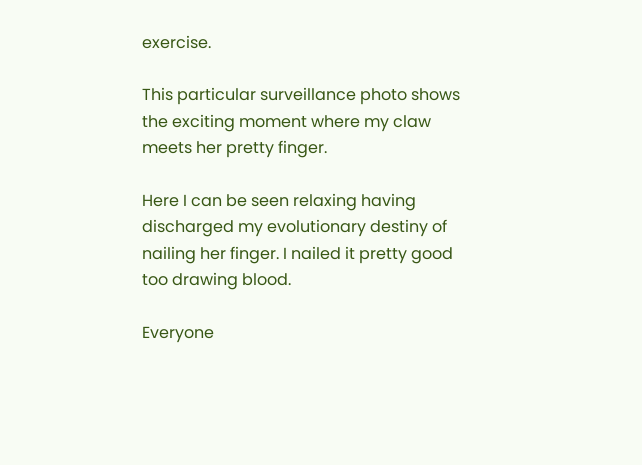exercise.

This particular surveillance photo shows the exciting moment where my claw meets her pretty finger.

Here I can be seen relaxing having discharged my evolutionary destiny of nailing her finger. I nailed it pretty good too drawing blood.

Everyone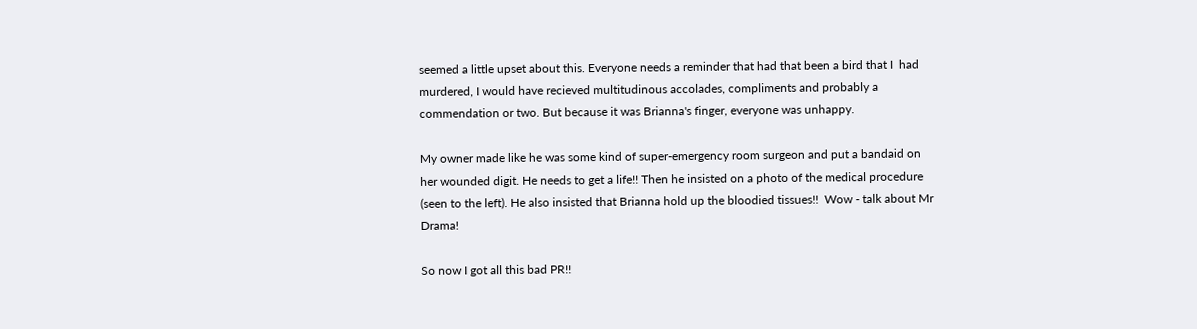seemed a little upset about this. Everyone needs a reminder that had that been a bird that I  had murdered, I would have recieved multitudinous accolades, compliments and probably a commendation or two. But because it was Brianna's finger, everyone was unhappy.

My owner made like he was some kind of super-emergency room surgeon and put a bandaid on her wounded digit. He needs to get a life!! Then he insisted on a photo of the medical procedure (seen to the left). He also insisted that Brianna hold up the bloodied tissues!!  Wow - talk about Mr Drama!

So now I got all this bad PR!!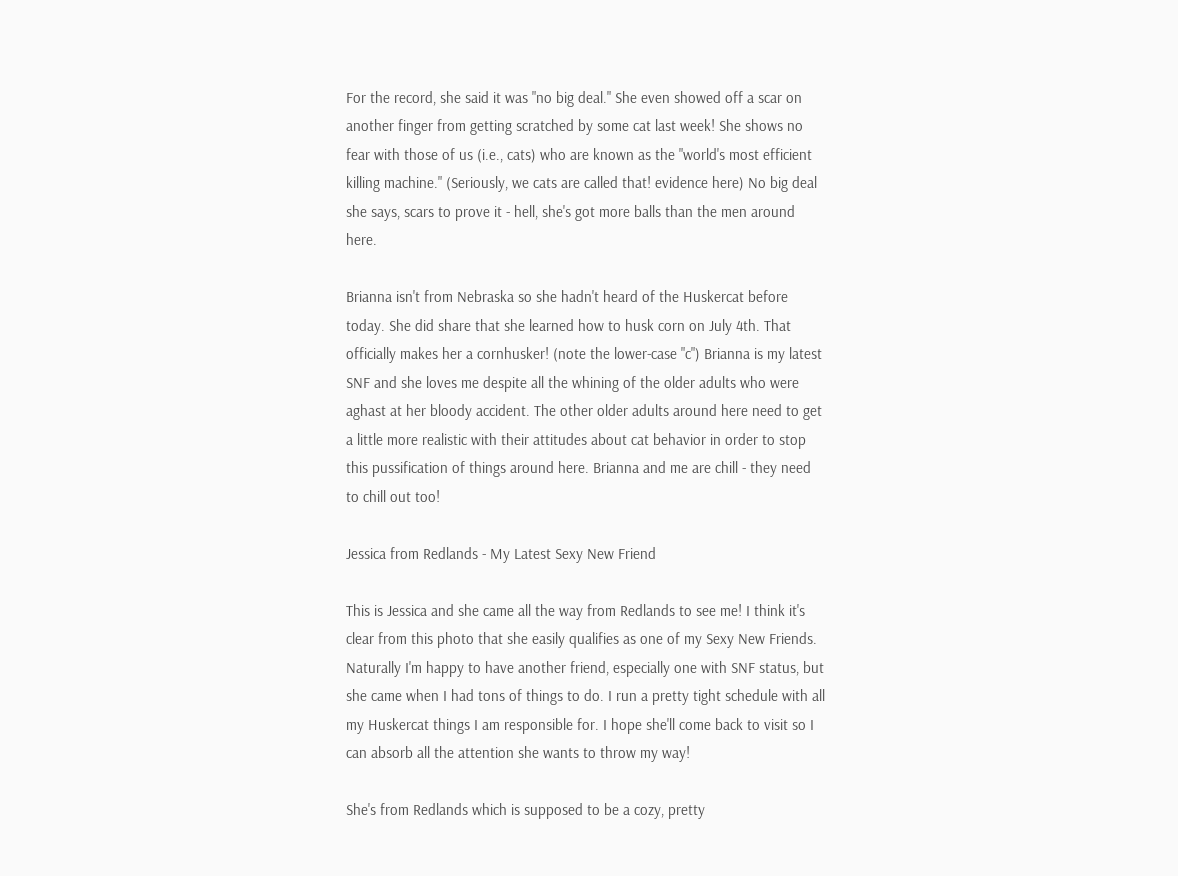For the record, she said it was "no big deal." She even showed off a scar on another finger from getting scratched by some cat last week! She shows no fear with those of us (i.e., cats) who are known as the "world's most efficient killing machine." (Seriously, we cats are called that! evidence here) No big deal she says, scars to prove it - hell, she's got more balls than the men around here.

Brianna isn't from Nebraska so she hadn't heard of the Huskercat before today. She did share that she learned how to husk corn on July 4th. That officially makes her a cornhusker! (note the lower-case "c") Brianna is my latest SNF and she loves me despite all the whining of the older adults who were aghast at her bloody accident. The other older adults around here need to get a little more realistic with their attitudes about cat behavior in order to stop this pussification of things around here. Brianna and me are chill - they need to chill out too!

Jessica from Redlands - My Latest Sexy New Friend

This is Jessica and she came all the way from Redlands to see me! I think it's clear from this photo that she easily qualifies as one of my Sexy New Friends.  Naturally I'm happy to have another friend, especially one with SNF status, but she came when I had tons of things to do. I run a pretty tight schedule with all my Huskercat things I am responsible for. I hope she'll come back to visit so I can absorb all the attention she wants to throw my way!

She's from Redlands which is supposed to be a cozy, pretty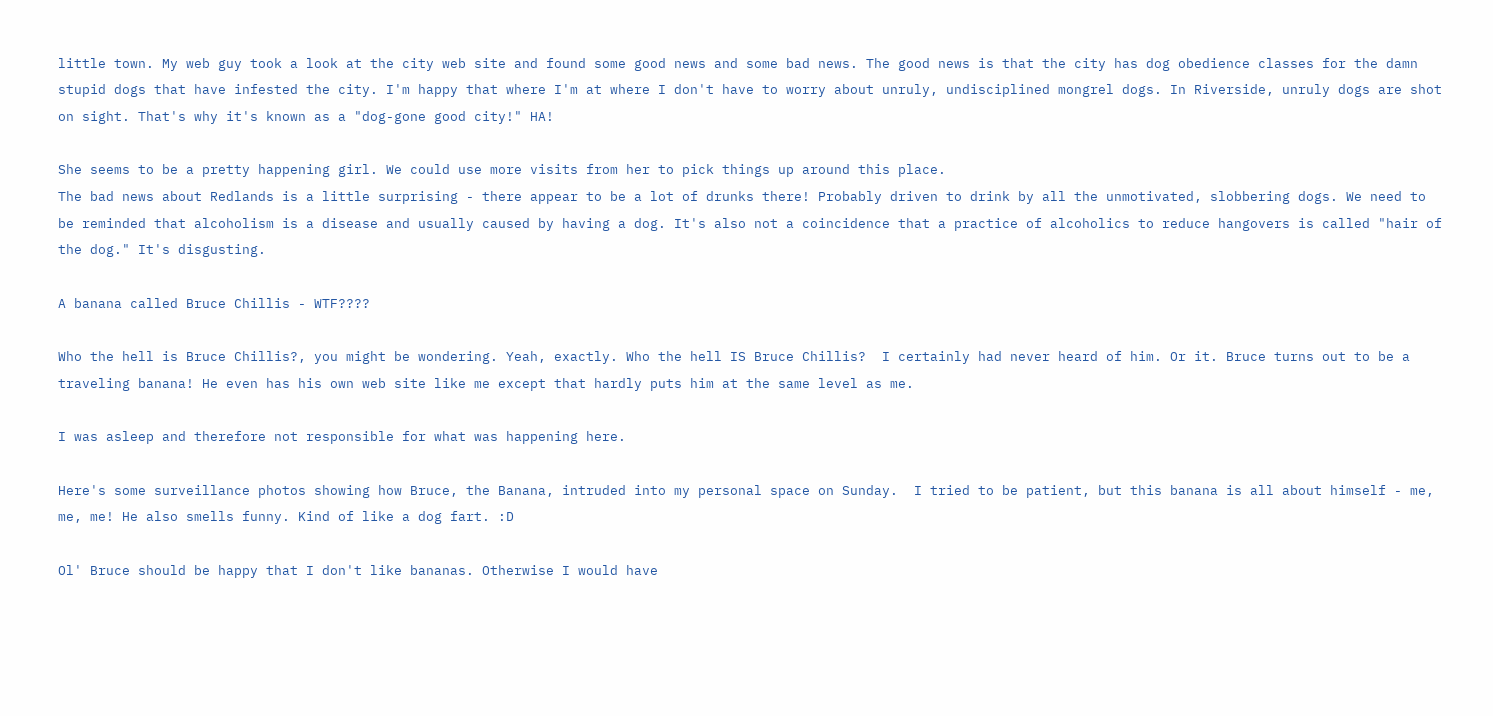little town. My web guy took a look at the city web site and found some good news and some bad news. The good news is that the city has dog obedience classes for the damn stupid dogs that have infested the city. I'm happy that where I'm at where I don't have to worry about unruly, undisciplined mongrel dogs. In Riverside, unruly dogs are shot on sight. That's why it's known as a "dog-gone good city!" HA!

She seems to be a pretty happening girl. We could use more visits from her to pick things up around this place.
The bad news about Redlands is a little surprising - there appear to be a lot of drunks there! Probably driven to drink by all the unmotivated, slobbering dogs. We need to be reminded that alcoholism is a disease and usually caused by having a dog. It's also not a coincidence that a practice of alcoholics to reduce hangovers is called "hair of the dog." It's disgusting.

A banana called Bruce Chillis - WTF????

Who the hell is Bruce Chillis?, you might be wondering. Yeah, exactly. Who the hell IS Bruce Chillis?  I certainly had never heard of him. Or it. Bruce turns out to be a traveling banana! He even has his own web site like me except that hardly puts him at the same level as me.

I was asleep and therefore not responsible for what was happening here.

Here's some surveillance photos showing how Bruce, the Banana, intruded into my personal space on Sunday.  I tried to be patient, but this banana is all about himself - me, me, me! He also smells funny. Kind of like a dog fart. :D

Ol' Bruce should be happy that I don't like bananas. Otherwise I would have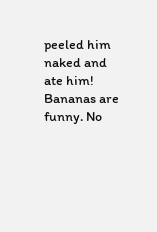peeled him naked and ate him! Bananas are funny. No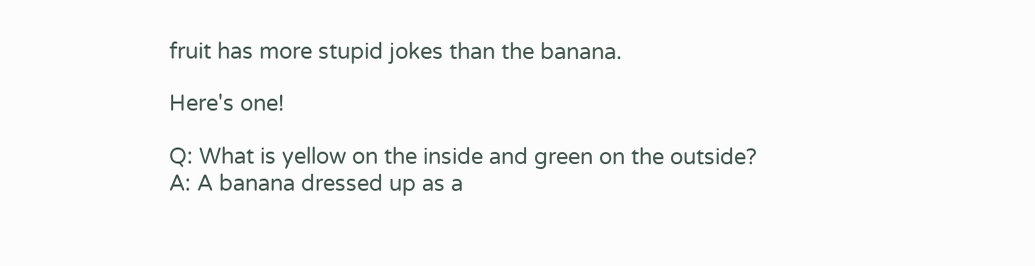fruit has more stupid jokes than the banana.

Here's one!

Q: What is yellow on the inside and green on the outside?
A: A banana dressed up as a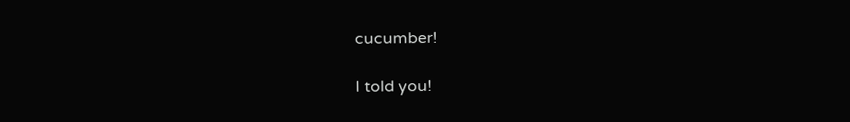cucumber!

I told you!